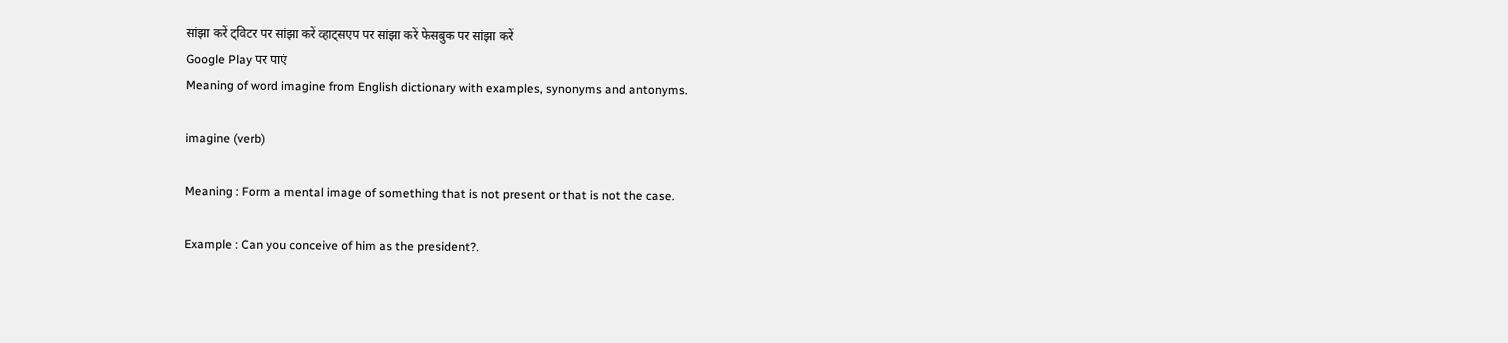सांझा करें ट्विटर पर सांझा करें व्हाट्सएप पर सांझा करें फेसबुक पर सांझा करें
Google Play पर पाएं
Meaning of word imagine from English dictionary with examples, synonyms and antonyms.

imagine (verb)

Meaning : Form a mental image of something that is not present or that is not the case.

Example : Can you conceive of him as the president?.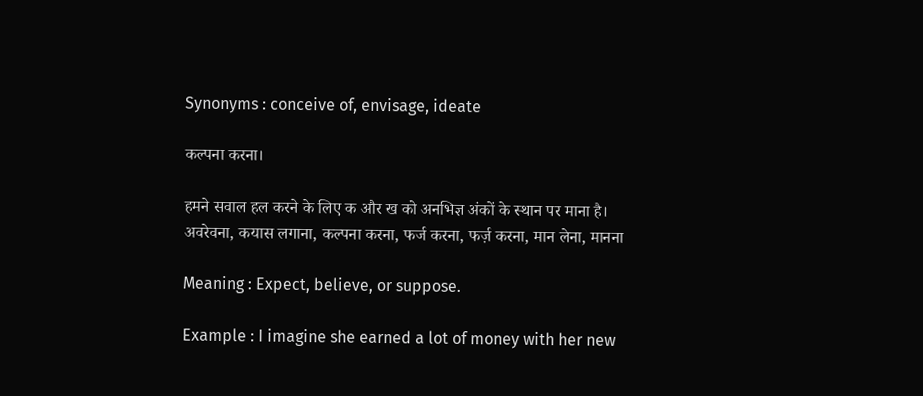Synonyms : conceive of, envisage, ideate

कल्पना करना।

हमने सवाल हल करने के लिए क और ख को अनभिज्ञ अंकों के स्थान पर माना है।
अवरेवना, कयास लगाना, कल्पना करना, फर्ज करना, फर्ज़ करना, मान लेना, मानना

Meaning : Expect, believe, or suppose.

Example : I imagine she earned a lot of money with her new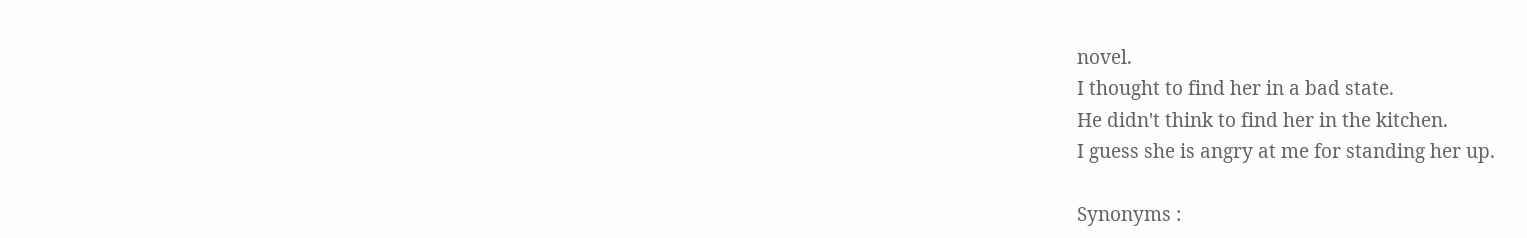novel.
I thought to find her in a bad state.
He didn't think to find her in the kitchen.
I guess she is angry at me for standing her up.

Synonyms :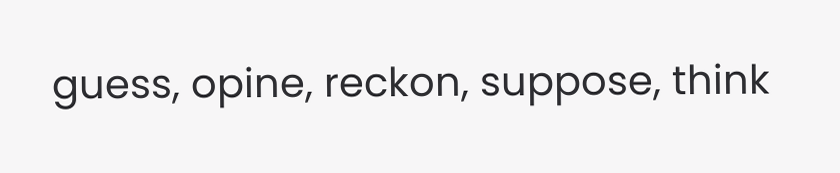guess, opine, reckon, suppose, think